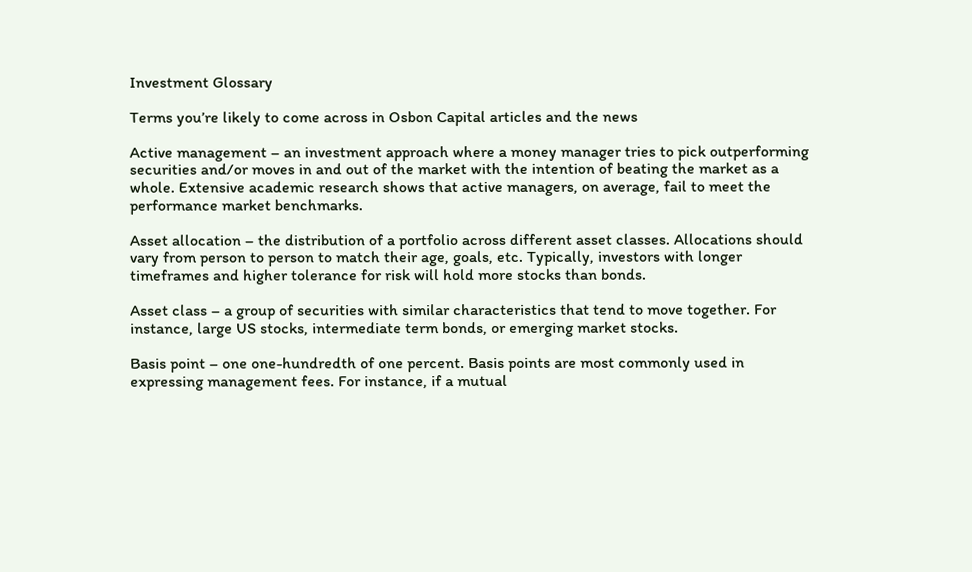Investment Glossary

Terms you’re likely to come across in Osbon Capital articles and the news

Active management – an investment approach where a money manager tries to pick outperforming securities and/or moves in and out of the market with the intention of beating the market as a whole. Extensive academic research shows that active managers, on average, fail to meet the performance market benchmarks.

Asset allocation – the distribution of a portfolio across different asset classes. Allocations should vary from person to person to match their age, goals, etc. Typically, investors with longer timeframes and higher tolerance for risk will hold more stocks than bonds.

Asset class – a group of securities with similar characteristics that tend to move together. For instance, large US stocks, intermediate term bonds, or emerging market stocks.

Basis point – one one-hundredth of one percent. Basis points are most commonly used in expressing management fees. For instance, if a mutual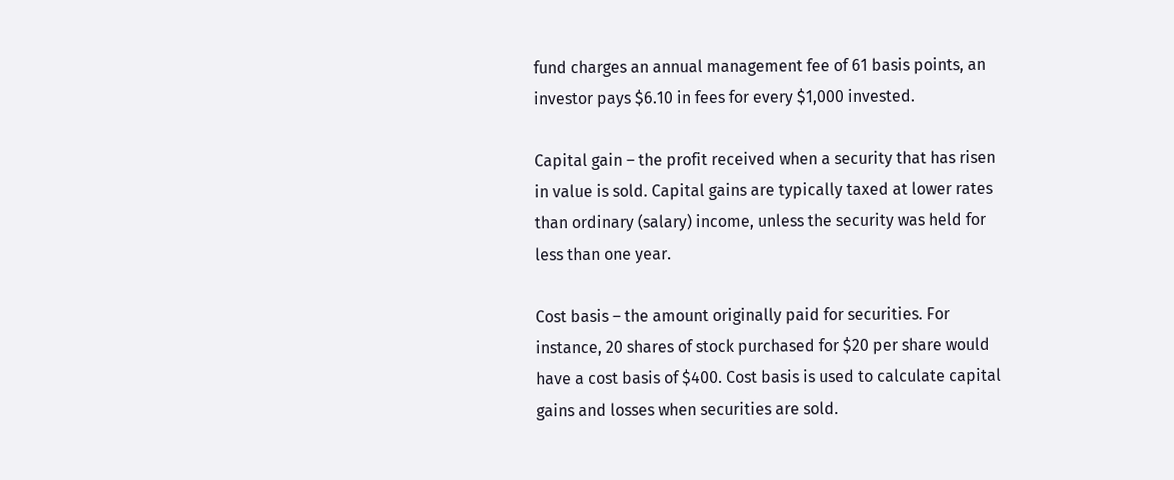fund charges an annual management fee of 61 basis points, an investor pays $6.10 in fees for every $1,000 invested.

Capital gain – the profit received when a security that has risen in value is sold. Capital gains are typically taxed at lower rates than ordinary (salary) income, unless the security was held for less than one year.

Cost basis – the amount originally paid for securities. For instance, 20 shares of stock purchased for $20 per share would have a cost basis of $400. Cost basis is used to calculate capital gains and losses when securities are sold.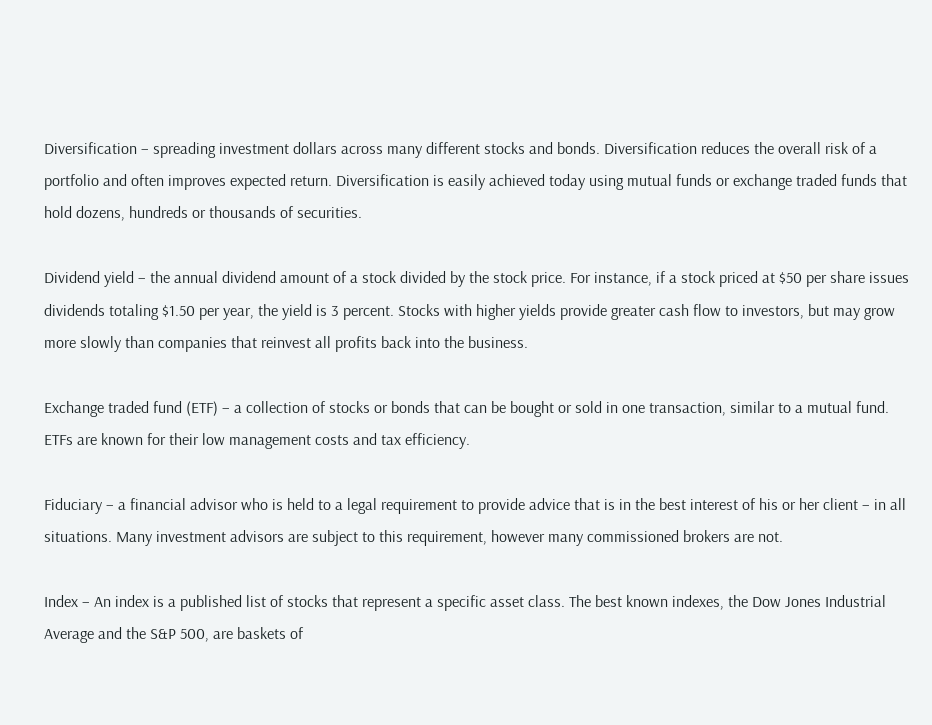Diversification – spreading investment dollars across many different stocks and bonds. Diversification reduces the overall risk of a portfolio and often improves expected return. Diversification is easily achieved today using mutual funds or exchange traded funds that hold dozens, hundreds or thousands of securities.

Dividend yield – the annual dividend amount of a stock divided by the stock price. For instance, if a stock priced at $50 per share issues dividends totaling $1.50 per year, the yield is 3 percent. Stocks with higher yields provide greater cash flow to investors, but may grow more slowly than companies that reinvest all profits back into the business.

Exchange traded fund (ETF) – a collection of stocks or bonds that can be bought or sold in one transaction, similar to a mutual fund. ETFs are known for their low management costs and tax efficiency.

Fiduciary – a financial advisor who is held to a legal requirement to provide advice that is in the best interest of his or her client – in all situations. Many investment advisors are subject to this requirement, however many commissioned brokers are not.

Index – An index is a published list of stocks that represent a specific asset class. The best known indexes, the Dow Jones Industrial Average and the S&P 500, are baskets of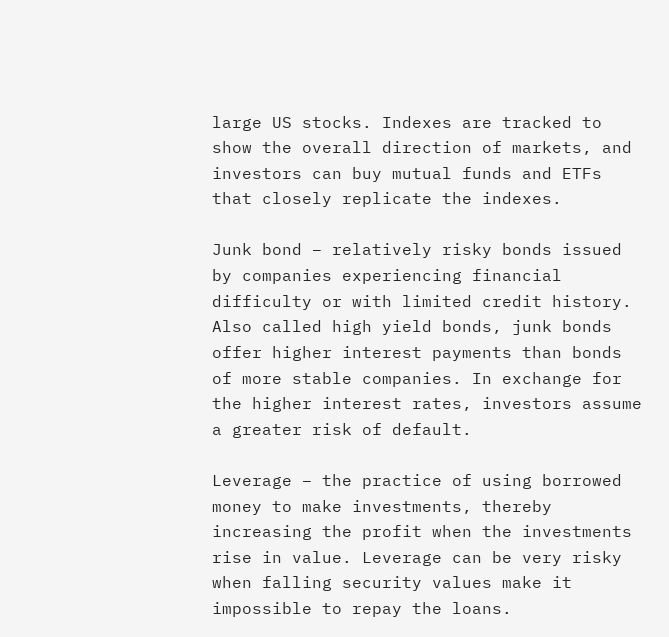large US stocks. Indexes are tracked to show the overall direction of markets, and investors can buy mutual funds and ETFs that closely replicate the indexes.

Junk bond – relatively risky bonds issued by companies experiencing financial difficulty or with limited credit history. Also called high yield bonds, junk bonds offer higher interest payments than bonds of more stable companies. In exchange for the higher interest rates, investors assume a greater risk of default.

Leverage – the practice of using borrowed money to make investments, thereby increasing the profit when the investments rise in value. Leverage can be very risky when falling security values make it impossible to repay the loans.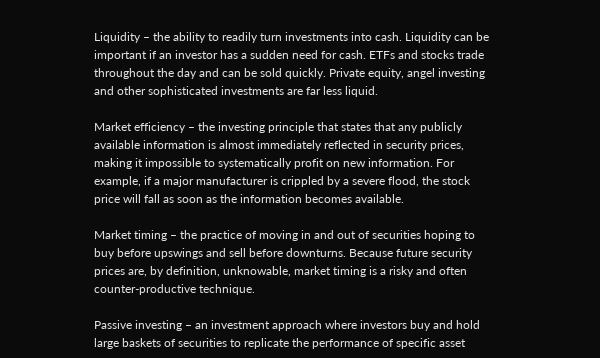Liquidity – the ability to readily turn investments into cash. Liquidity can be important if an investor has a sudden need for cash. ETFs and stocks trade throughout the day and can be sold quickly. Private equity, angel investing and other sophisticated investments are far less liquid.

Market efficiency – the investing principle that states that any publicly available information is almost immediately reflected in security prices, making it impossible to systematically profit on new information. For example, if a major manufacturer is crippled by a severe flood, the stock price will fall as soon as the information becomes available.

Market timing – the practice of moving in and out of securities hoping to buy before upswings and sell before downturns. Because future security prices are, by definition, unknowable, market timing is a risky and often counter-productive technique.

Passive investing – an investment approach where investors buy and hold large baskets of securities to replicate the performance of specific asset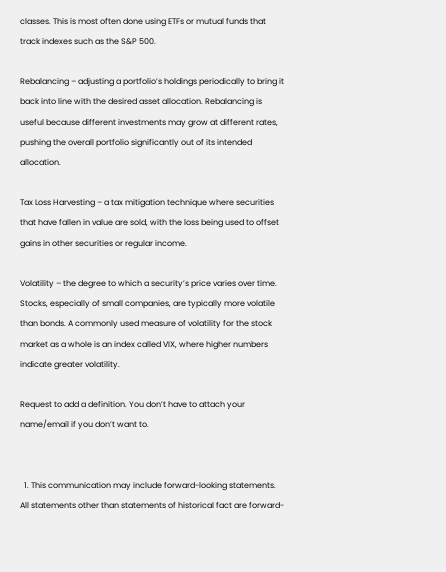classes. This is most often done using ETFs or mutual funds that track indexes such as the S&P 500.

Rebalancing – adjusting a portfolio’s holdings periodically to bring it back into line with the desired asset allocation. Rebalancing is useful because different investments may grow at different rates, pushing the overall portfolio significantly out of its intended allocation.

Tax Loss Harvesting – a tax mitigation technique where securities that have fallen in value are sold, with the loss being used to offset gains in other securities or regular income.

Volatility – the degree to which a security’s price varies over time. Stocks, especially of small companies, are typically more volatile than bonds. A commonly used measure of volatility for the stock market as a whole is an index called VIX, where higher numbers indicate greater volatility.

Request to add a definition. You don’t have to attach your name/email if you don’t want to.


  1. This communication may include forward-looking statements.  All statements other than statements of historical fact are forward-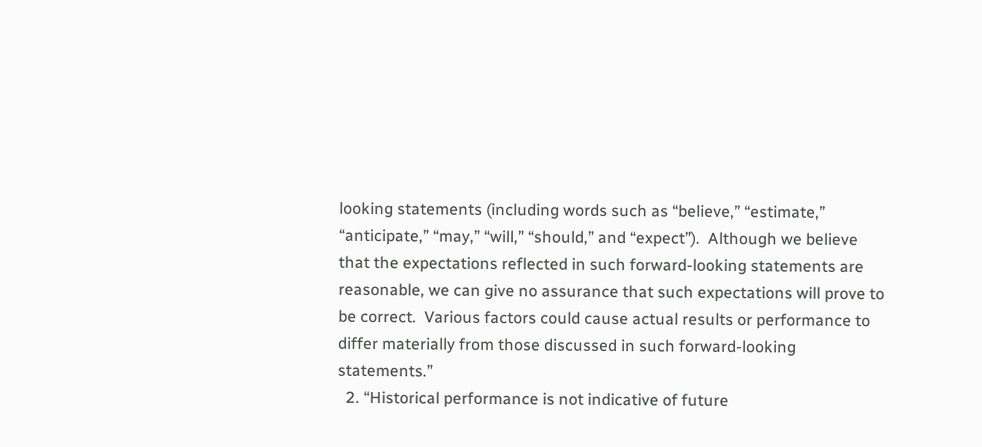looking statements (including words such as “believe,” “estimate,” “anticipate,” “may,” “will,” “should,” and “expect”).  Although we believe that the expectations reflected in such forward-looking statements are reasonable, we can give no assurance that such expectations will prove to be correct.  Various factors could cause actual results or performance to differ materially from those discussed in such forward-looking statements.”
  2. “Historical performance is not indicative of future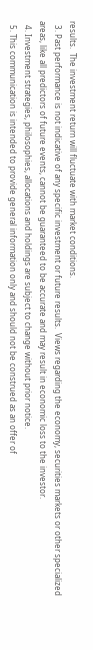results.  The investment return will fluctuate with market conditions.
  3. Past performance is not indicative of any specific investment or future results.  Views regarding the economy, securities markets or other specialized areas, like all predictors of future events, cannot be guaranteed to be accurate and may result in economic loss to the investor.
  4. Investment strategies, philosophies, allocations and holdings are subject to change without prior notice.
  5. This communication is intended to provide general information only and should not be construed as an offer of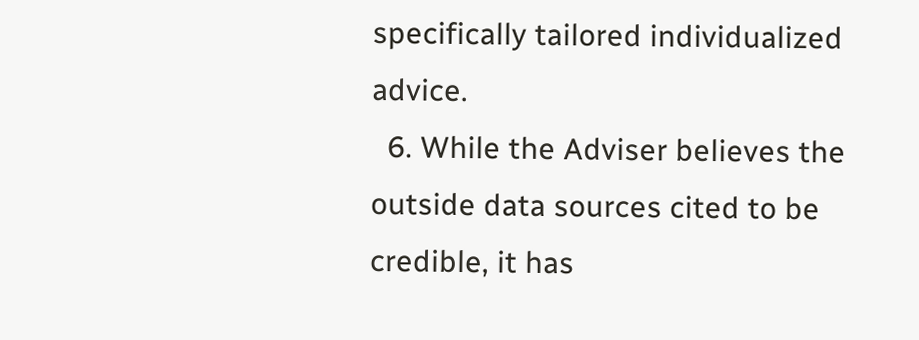specifically tailored individualized advice.
  6. While the Adviser believes the outside data sources cited to be credible, it has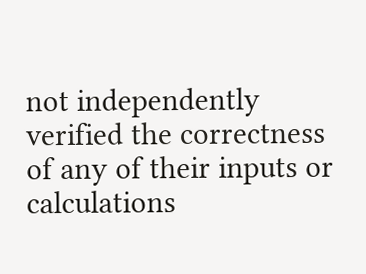not independently verified the correctness of any of their inputs or calculations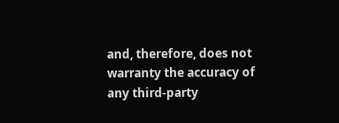and, therefore, does not warranty the accuracy of any third-party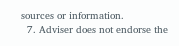sources or information.
  7. Adviser does not endorse the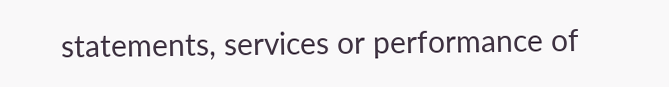statements, services or performance of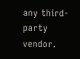any third-party vendor.